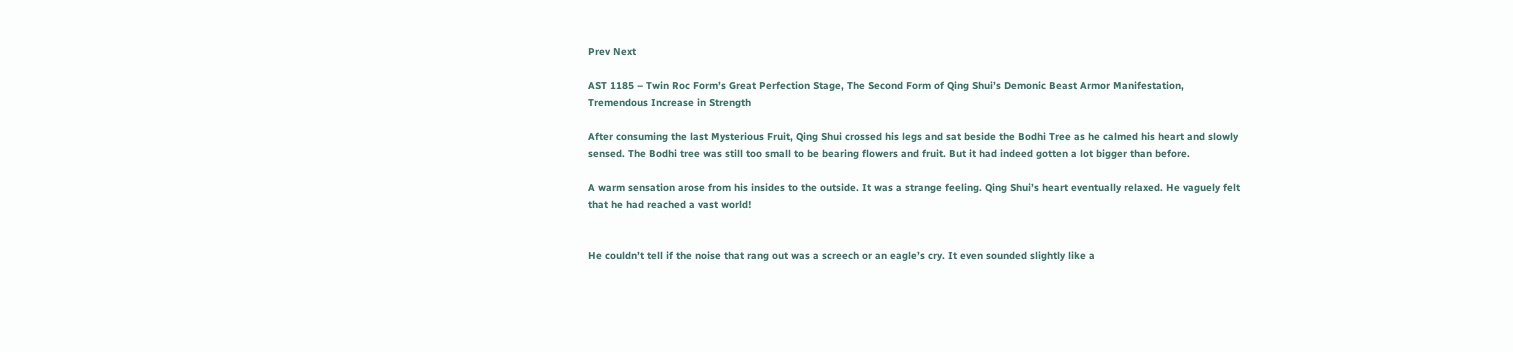Prev Next

AST 1185 – Twin Roc Form’s Great Perfection Stage, The Second Form of Qing Shui’s Demonic Beast Armor Manifestation, Tremendous Increase in Strength

After consuming the last Mysterious Fruit, Qing Shui crossed his legs and sat beside the Bodhi Tree as he calmed his heart and slowly sensed. The Bodhi tree was still too small to be bearing flowers and fruit. But it had indeed gotten a lot bigger than before.

A warm sensation arose from his insides to the outside. It was a strange feeling. Qing Shui’s heart eventually relaxed. He vaguely felt that he had reached a vast world!


He couldn’t tell if the noise that rang out was a screech or an eagle’s cry. It even sounded slightly like a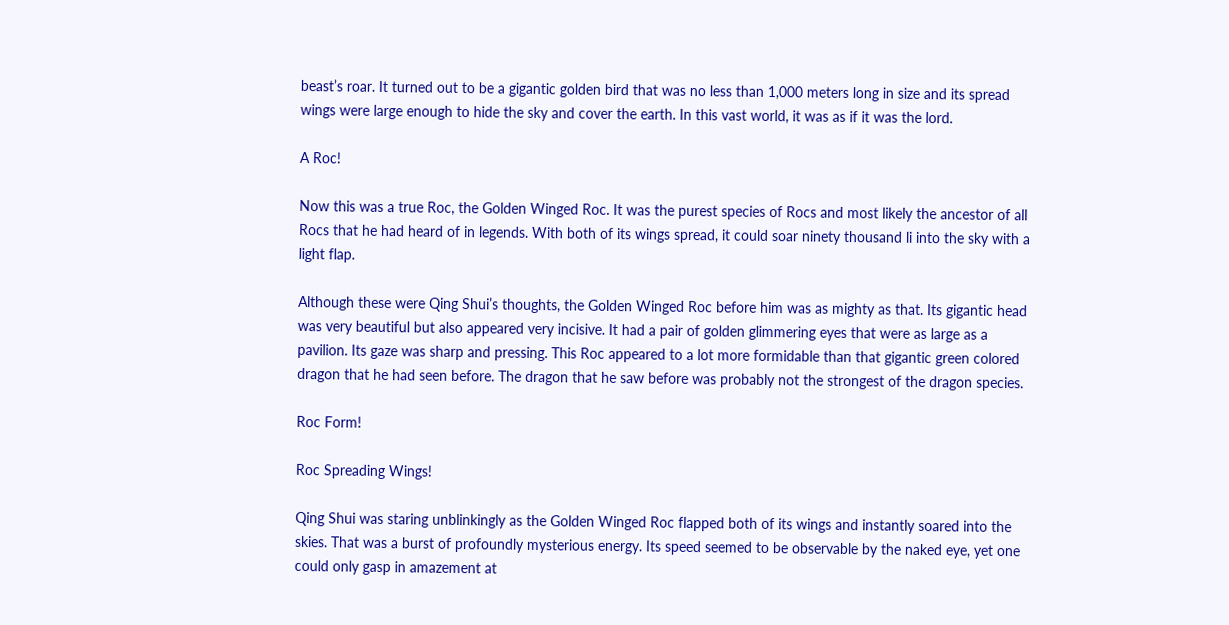beast’s roar. It turned out to be a gigantic golden bird that was no less than 1,000 meters long in size and its spread wings were large enough to hide the sky and cover the earth. In this vast world, it was as if it was the lord.

A Roc!

Now this was a true Roc, the Golden Winged Roc. It was the purest species of Rocs and most likely the ancestor of all Rocs that he had heard of in legends. With both of its wings spread, it could soar ninety thousand li into the sky with a light flap.

Although these were Qing Shui’s thoughts, the Golden Winged Roc before him was as mighty as that. Its gigantic head was very beautiful but also appeared very incisive. It had a pair of golden glimmering eyes that were as large as a pavilion. Its gaze was sharp and pressing. This Roc appeared to a lot more formidable than that gigantic green colored dragon that he had seen before. The dragon that he saw before was probably not the strongest of the dragon species.

Roc Form!

Roc Spreading Wings!

Qing Shui was staring unblinkingly as the Golden Winged Roc flapped both of its wings and instantly soared into the skies. That was a burst of profoundly mysterious energy. Its speed seemed to be observable by the naked eye, yet one could only gasp in amazement at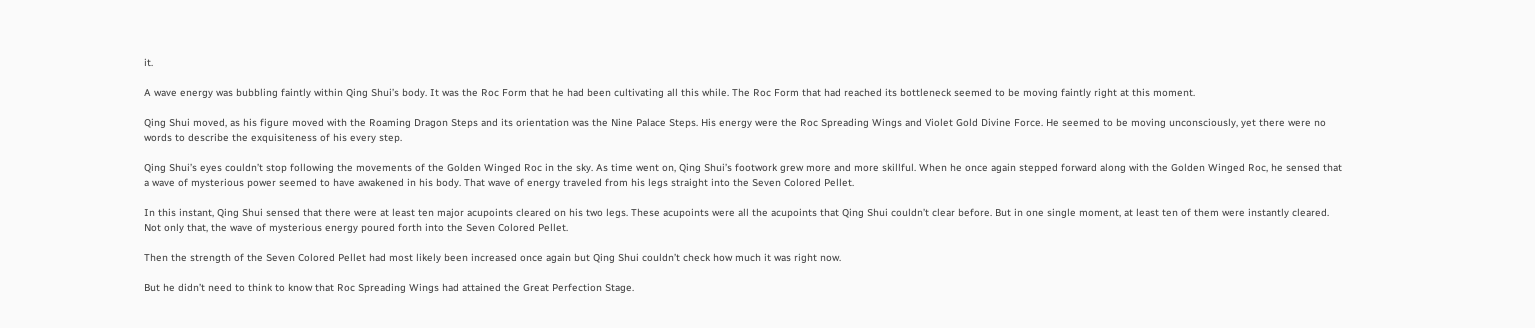it.

A wave energy was bubbling faintly within Qing Shui’s body. It was the Roc Form that he had been cultivating all this while. The Roc Form that had reached its bottleneck seemed to be moving faintly right at this moment.

Qing Shui moved, as his figure moved with the Roaming Dragon Steps and its orientation was the Nine Palace Steps. His energy were the Roc Spreading Wings and Violet Gold Divine Force. He seemed to be moving unconsciously, yet there were no words to describe the exquisiteness of his every step.

Qing Shui’s eyes couldn’t stop following the movements of the Golden Winged Roc in the sky. As time went on, Qing Shui’s footwork grew more and more skillful. When he once again stepped forward along with the Golden Winged Roc, he sensed that a wave of mysterious power seemed to have awakened in his body. That wave of energy traveled from his legs straight into the Seven Colored Pellet.

In this instant, Qing Shui sensed that there were at least ten major acupoints cleared on his two legs. These acupoints were all the acupoints that Qing Shui couldn’t clear before. But in one single moment, at least ten of them were instantly cleared. Not only that, the wave of mysterious energy poured forth into the Seven Colored Pellet.

Then the strength of the Seven Colored Pellet had most likely been increased once again but Qing Shui couldn’t check how much it was right now.

But he didn’t need to think to know that Roc Spreading Wings had attained the Great Perfection Stage.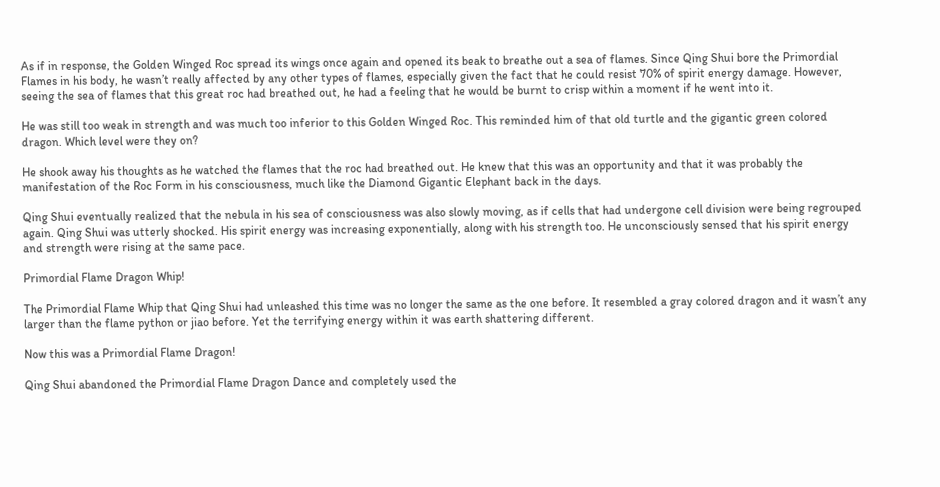As if in response, the Golden Winged Roc spread its wings once again and opened its beak to breathe out a sea of flames. Since Qing Shui bore the Primordial Flames in his body, he wasn’t really affected by any other types of flames, especially given the fact that he could resist 70% of spirit energy damage. However, seeing the sea of flames that this great roc had breathed out, he had a feeling that he would be burnt to crisp within a moment if he went into it.

He was still too weak in strength and was much too inferior to this Golden Winged Roc. This reminded him of that old turtle and the gigantic green colored dragon. Which level were they on?

He shook away his thoughts as he watched the flames that the roc had breathed out. He knew that this was an opportunity and that it was probably the manifestation of the Roc Form in his consciousness, much like the Diamond Gigantic Elephant back in the days.

Qing Shui eventually realized that the nebula in his sea of consciousness was also slowly moving, as if cells that had undergone cell division were being regrouped again. Qing Shui was utterly shocked. His spirit energy was increasing exponentially, along with his strength too. He unconsciously sensed that his spirit energy and strength were rising at the same pace.

Primordial Flame Dragon Whip!

The Primordial Flame Whip that Qing Shui had unleashed this time was no longer the same as the one before. It resembled a gray colored dragon and it wasn’t any larger than the flame python or jiao before. Yet the terrifying energy within it was earth shattering different.

Now this was a Primordial Flame Dragon!

Qing Shui abandoned the Primordial Flame Dragon Dance and completely used the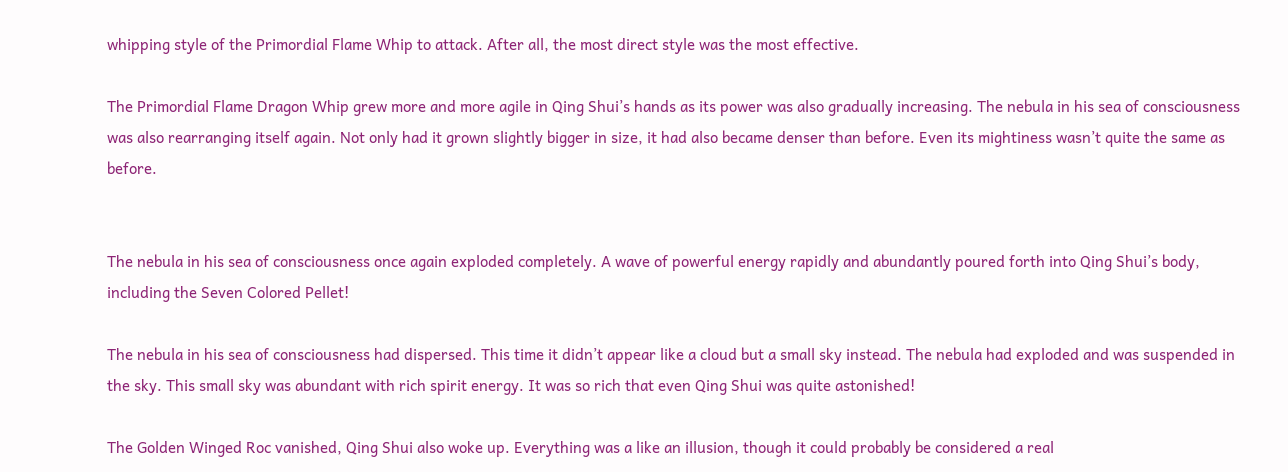whipping style of the Primordial Flame Whip to attack. After all, the most direct style was the most effective.

The Primordial Flame Dragon Whip grew more and more agile in Qing Shui’s hands as its power was also gradually increasing. The nebula in his sea of consciousness was also rearranging itself again. Not only had it grown slightly bigger in size, it had also became denser than before. Even its mightiness wasn’t quite the same as before.


The nebula in his sea of consciousness once again exploded completely. A wave of powerful energy rapidly and abundantly poured forth into Qing Shui’s body, including the Seven Colored Pellet!

The nebula in his sea of consciousness had dispersed. This time it didn’t appear like a cloud but a small sky instead. The nebula had exploded and was suspended in the sky. This small sky was abundant with rich spirit energy. It was so rich that even Qing Shui was quite astonished!

The Golden Winged Roc vanished, Qing Shui also woke up. Everything was a like an illusion, though it could probably be considered a real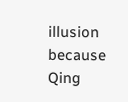illusion because Qing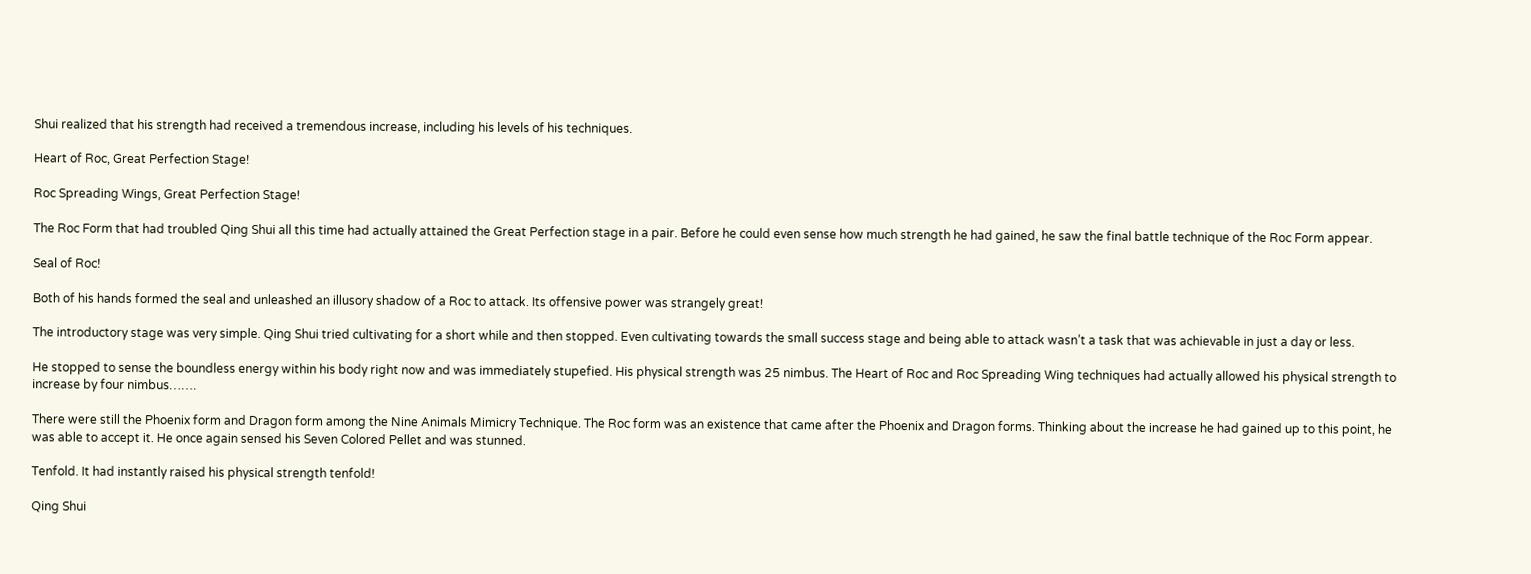Shui realized that his strength had received a tremendous increase, including his levels of his techniques.

Heart of Roc, Great Perfection Stage!

Roc Spreading Wings, Great Perfection Stage!

The Roc Form that had troubled Qing Shui all this time had actually attained the Great Perfection stage in a pair. Before he could even sense how much strength he had gained, he saw the final battle technique of the Roc Form appear.

Seal of Roc!

Both of his hands formed the seal and unleashed an illusory shadow of a Roc to attack. Its offensive power was strangely great!

The introductory stage was very simple. Qing Shui tried cultivating for a short while and then stopped. Even cultivating towards the small success stage and being able to attack wasn’t a task that was achievable in just a day or less.

He stopped to sense the boundless energy within his body right now and was immediately stupefied. His physical strength was 25 nimbus. The Heart of Roc and Roc Spreading Wing techniques had actually allowed his physical strength to increase by four nimbus…….

There were still the Phoenix form and Dragon form among the Nine Animals Mimicry Technique. The Roc form was an existence that came after the Phoenix and Dragon forms. Thinking about the increase he had gained up to this point, he was able to accept it. He once again sensed his Seven Colored Pellet and was stunned.

Tenfold. It had instantly raised his physical strength tenfold!

Qing Shui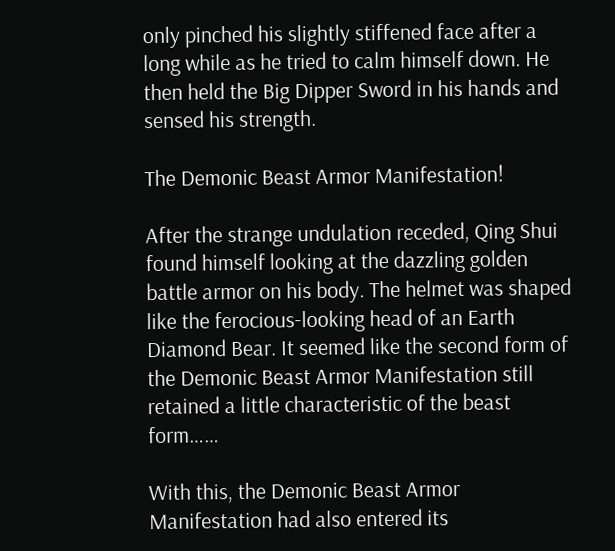only pinched his slightly stiffened face after a long while as he tried to calm himself down. He then held the Big Dipper Sword in his hands and sensed his strength.

The Demonic Beast Armor Manifestation!

After the strange undulation receded, Qing Shui found himself looking at the dazzling golden battle armor on his body. The helmet was shaped like the ferocious-looking head of an Earth Diamond Bear. It seemed like the second form of the Demonic Beast Armor Manifestation still retained a little characteristic of the beast form……

With this, the Demonic Beast Armor Manifestation had also entered its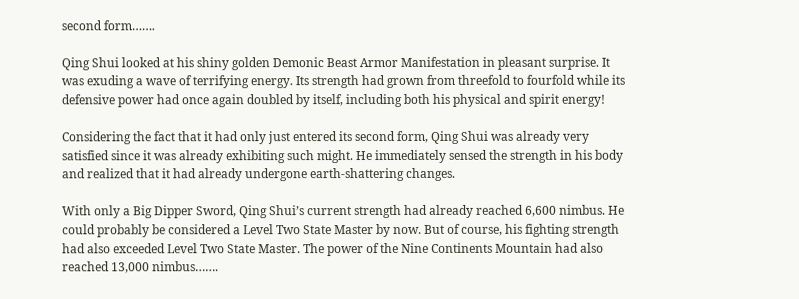second form…….

Qing Shui looked at his shiny golden Demonic Beast Armor Manifestation in pleasant surprise. It was exuding a wave of terrifying energy. Its strength had grown from threefold to fourfold while its defensive power had once again doubled by itself, including both his physical and spirit energy!

Considering the fact that it had only just entered its second form, Qing Shui was already very satisfied since it was already exhibiting such might. He immediately sensed the strength in his body and realized that it had already undergone earth-shattering changes.

With only a Big Dipper Sword, Qing Shui’s current strength had already reached 6,600 nimbus. He could probably be considered a Level Two State Master by now. But of course, his fighting strength had also exceeded Level Two State Master. The power of the Nine Continents Mountain had also reached 13,000 nimbus…….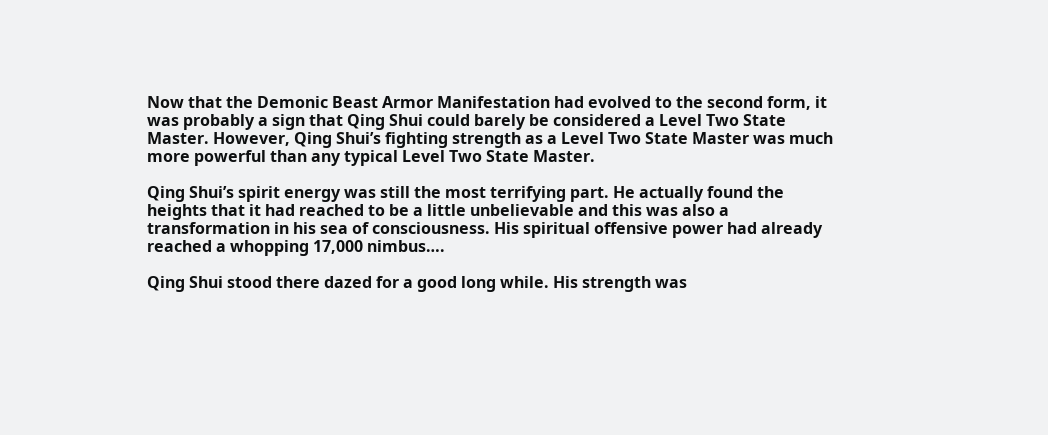Now that the Demonic Beast Armor Manifestation had evolved to the second form, it was probably a sign that Qing Shui could barely be considered a Level Two State Master. However, Qing Shui’s fighting strength as a Level Two State Master was much more powerful than any typical Level Two State Master.

Qing Shui’s spirit energy was still the most terrifying part. He actually found the heights that it had reached to be a little unbelievable and this was also a transformation in his sea of consciousness. His spiritual offensive power had already reached a whopping 17,000 nimbus….

Qing Shui stood there dazed for a good long while. His strength was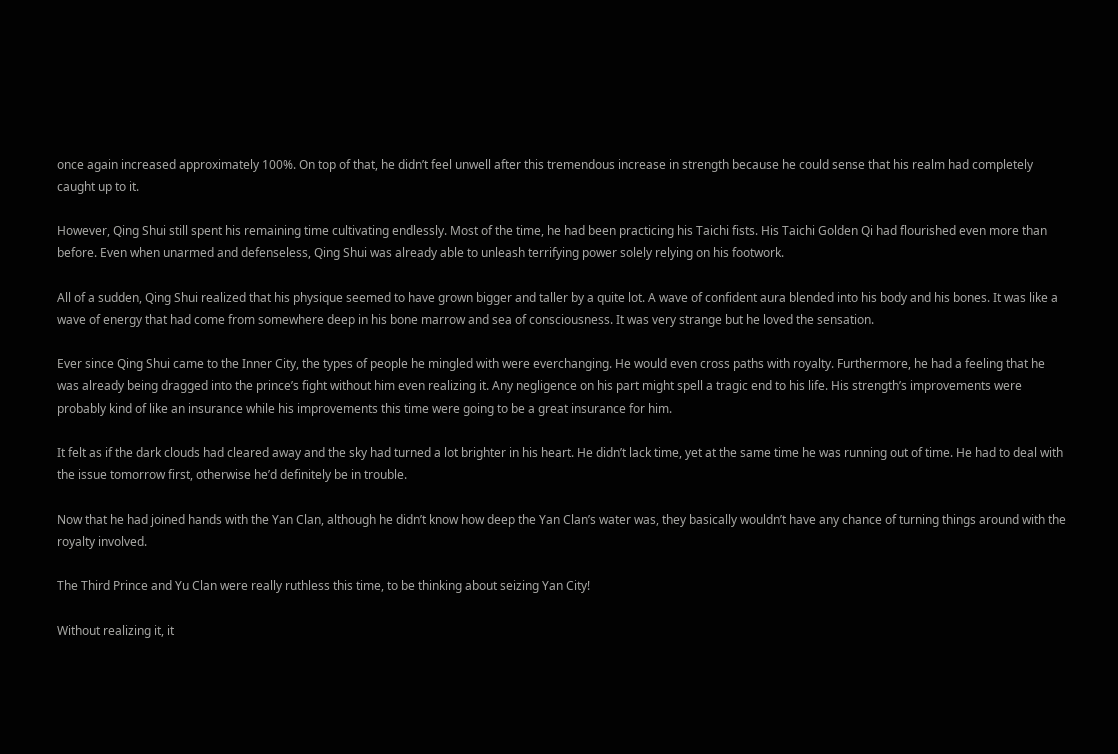once again increased approximately 100%. On top of that, he didn’t feel unwell after this tremendous increase in strength because he could sense that his realm had completely caught up to it.

However, Qing Shui still spent his remaining time cultivating endlessly. Most of the time, he had been practicing his Taichi fists. His Taichi Golden Qi had flourished even more than before. Even when unarmed and defenseless, Qing Shui was already able to unleash terrifying power solely relying on his footwork.

All of a sudden, Qing Shui realized that his physique seemed to have grown bigger and taller by a quite lot. A wave of confident aura blended into his body and his bones. It was like a wave of energy that had come from somewhere deep in his bone marrow and sea of consciousness. It was very strange but he loved the sensation.

Ever since Qing Shui came to the Inner City, the types of people he mingled with were everchanging. He would even cross paths with royalty. Furthermore, he had a feeling that he was already being dragged into the prince’s fight without him even realizing it. Any negligence on his part might spell a tragic end to his life. His strength’s improvements were probably kind of like an insurance while his improvements this time were going to be a great insurance for him.

It felt as if the dark clouds had cleared away and the sky had turned a lot brighter in his heart. He didn’t lack time, yet at the same time he was running out of time. He had to deal with the issue tomorrow first, otherwise he’d definitely be in trouble.

Now that he had joined hands with the Yan Clan, although he didn’t know how deep the Yan Clan’s water was, they basically wouldn’t have any chance of turning things around with the royalty involved.

The Third Prince and Yu Clan were really ruthless this time, to be thinking about seizing Yan City!

Without realizing it, it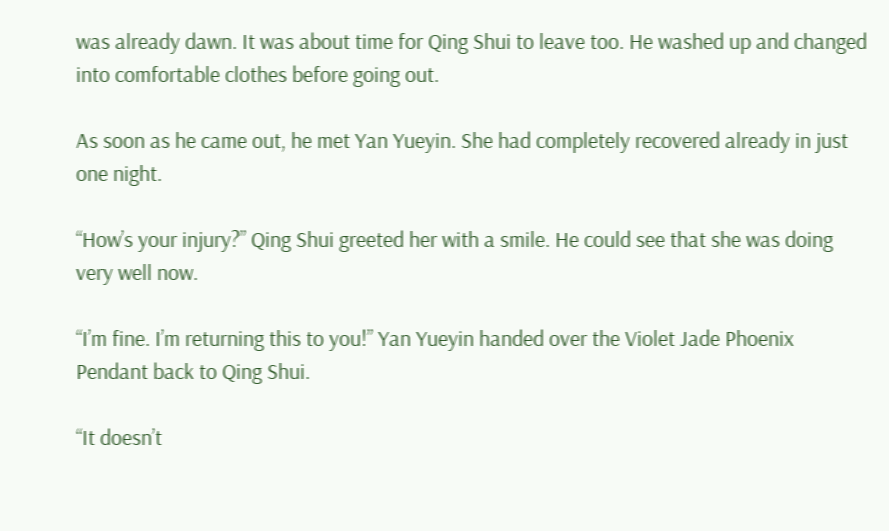was already dawn. It was about time for Qing Shui to leave too. He washed up and changed into comfortable clothes before going out.

As soon as he came out, he met Yan Yueyin. She had completely recovered already in just one night.

“How’s your injury?” Qing Shui greeted her with a smile. He could see that she was doing very well now.

“I’m fine. I’m returning this to you!” Yan Yueyin handed over the Violet Jade Phoenix Pendant back to Qing Shui.

“It doesn’t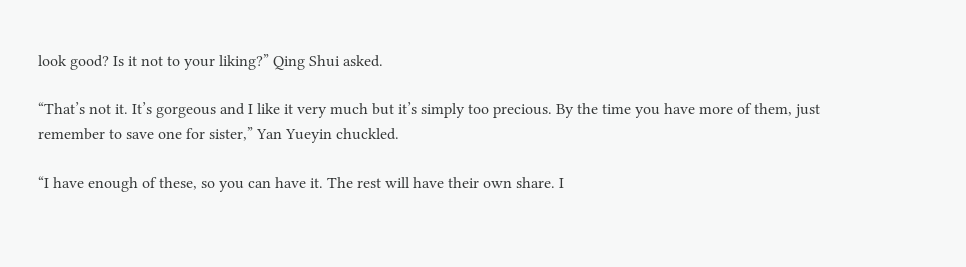look good? Is it not to your liking?” Qing Shui asked.

“That’s not it. It’s gorgeous and I like it very much but it’s simply too precious. By the time you have more of them, just remember to save one for sister,” Yan Yueyin chuckled.

“I have enough of these, so you can have it. The rest will have their own share. I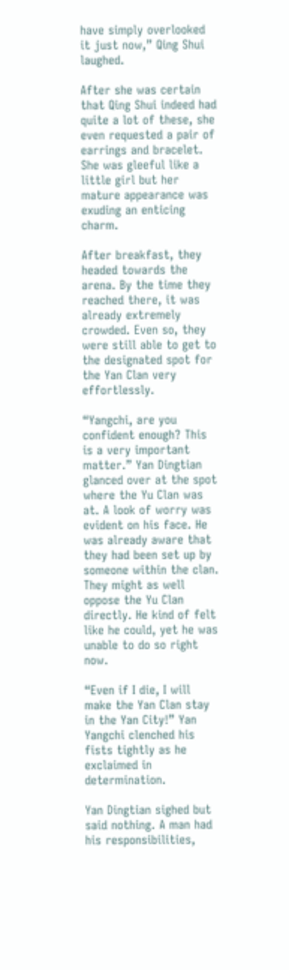have simply overlooked it just now,” Qing Shui laughed.

After she was certain that Qing Shui indeed had quite a lot of these, she even requested a pair of earrings and bracelet. She was gleeful like a little girl but her mature appearance was exuding an enticing charm.

After breakfast, they headed towards the arena. By the time they reached there, it was already extremely crowded. Even so, they were still able to get to the designated spot for the Yan Clan very effortlessly.

“Yangchi, are you confident enough? This is a very important matter.” Yan Dingtian glanced over at the spot where the Yu Clan was at. A look of worry was evident on his face. He was already aware that they had been set up by someone within the clan. They might as well oppose the Yu Clan directly. He kind of felt like he could, yet he was unable to do so right now.

“Even if I die, I will make the Yan Clan stay in the Yan City!” Yan Yangchi clenched his fists tightly as he exclaimed in determination.

Yan Dingtian sighed but said nothing. A man had his responsibilities,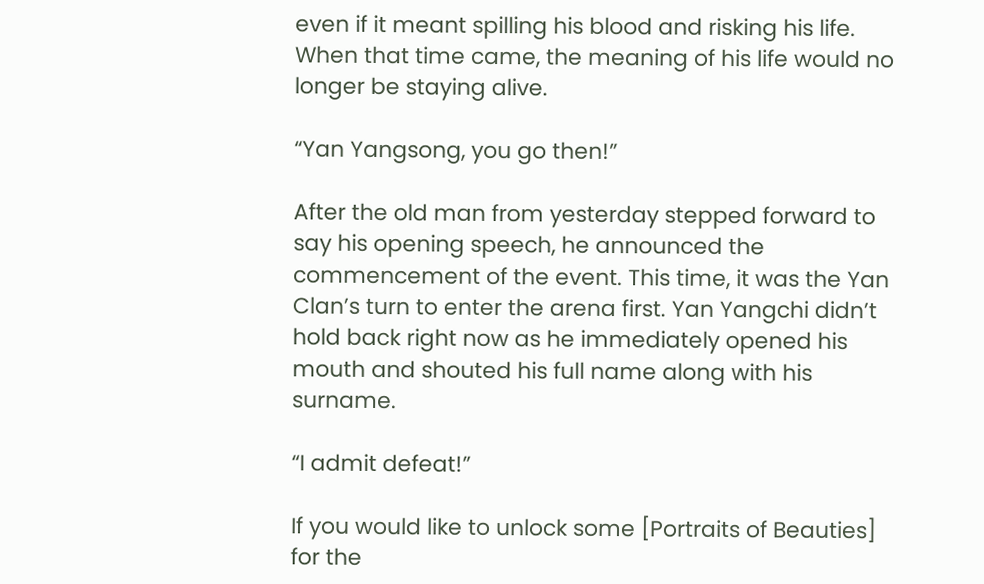even if it meant spilling his blood and risking his life. When that time came, the meaning of his life would no longer be staying alive.

“Yan Yangsong, you go then!”

After the old man from yesterday stepped forward to say his opening speech, he announced the commencement of the event. This time, it was the Yan Clan’s turn to enter the arena first. Yan Yangchi didn’t hold back right now as he immediately opened his mouth and shouted his full name along with his surname.

“I admit defeat!”

If you would like to unlock some [Portraits of Beauties] for the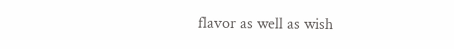flavor as well as wish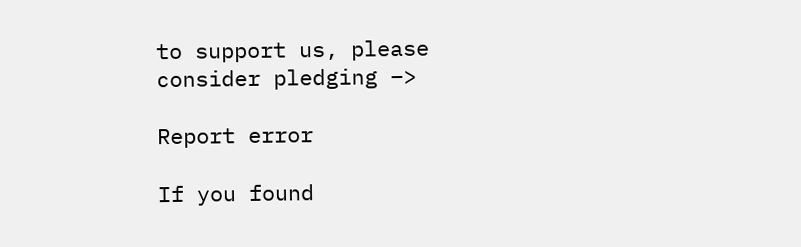to support us, please consider pledging –>

Report error

If you found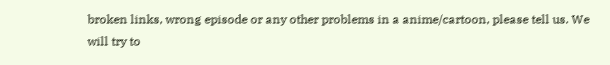broken links, wrong episode or any other problems in a anime/cartoon, please tell us. We will try to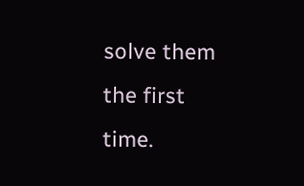solve them the first time.